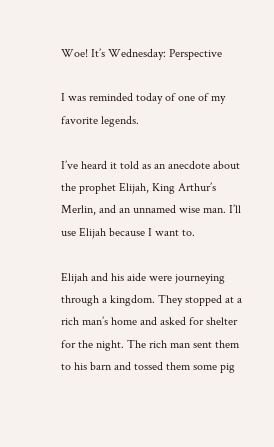Woe! It’s Wednesday: Perspective

I was reminded today of one of my favorite legends.

I’ve heard it told as an anecdote about the prophet Elijah, King Arthur’s Merlin, and an unnamed wise man. I’ll use Elijah because I want to.

Elijah and his aide were journeying through a kingdom. They stopped at a rich man’s home and asked for shelter for the night. The rich man sent them to his barn and tossed them some pig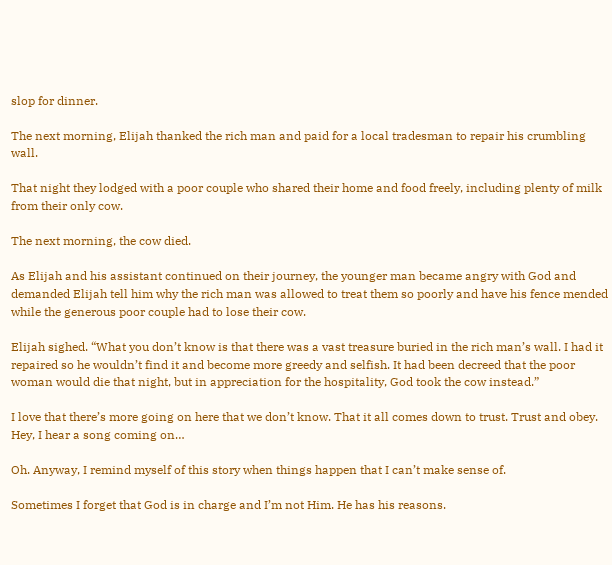slop for dinner.

The next morning, Elijah thanked the rich man and paid for a local tradesman to repair his crumbling wall.

That night they lodged with a poor couple who shared their home and food freely, including plenty of milk from their only cow.

The next morning, the cow died.

As Elijah and his assistant continued on their journey, the younger man became angry with God and demanded Elijah tell him why the rich man was allowed to treat them so poorly and have his fence mended while the generous poor couple had to lose their cow.

Elijah sighed. “What you don’t know is that there was a vast treasure buried in the rich man’s wall. I had it repaired so he wouldn’t find it and become more greedy and selfish. It had been decreed that the poor woman would die that night, but in appreciation for the hospitality, God took the cow instead.”

I love that there’s more going on here that we don’t know. That it all comes down to trust. Trust and obey. Hey, I hear a song coming on…

Oh. Anyway, I remind myself of this story when things happen that I can’t make sense of.

Sometimes I forget that God is in charge and I’m not Him. He has his reasons.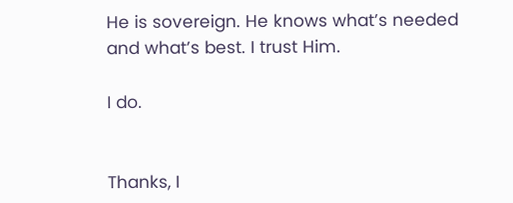He is sovereign. He knows what’s needed and what’s best. I trust Him.

I do.


Thanks, I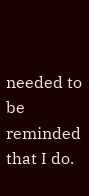needed to be reminded that I do.